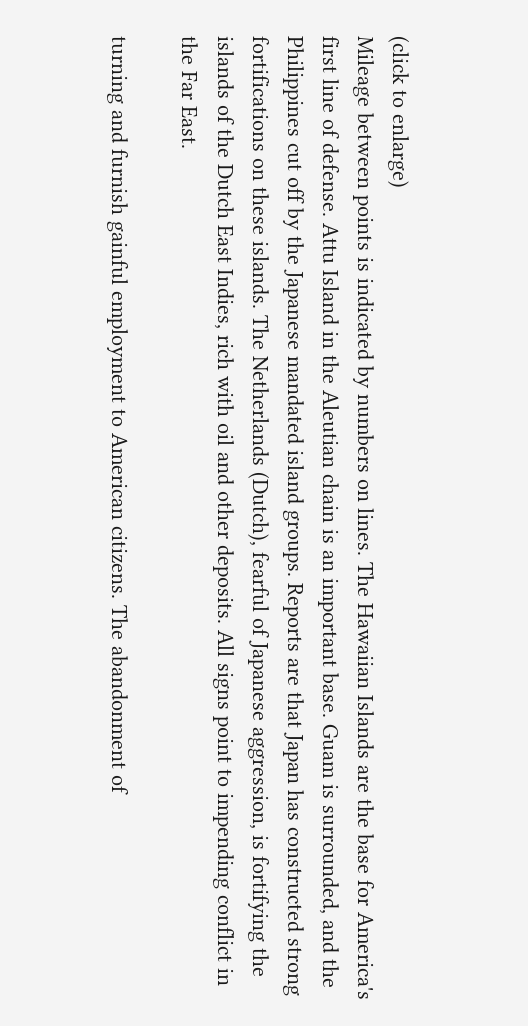(click to enlarge)
Mileage between points is indicated by numbers on lines. The Hawaiian Islands are the base for America's first line of defense. Attu Island in the Aleutian chain is an important base. Guam is surrounded, and the Philippines cut off by the Japanese mandated island groups. Reports are that Japan has constructed strong fortifications on these islands. The Netherlands (Dutch), fearful of Japanese aggression, is fortifying the islands of the Dutch East Indies, rich with oil and other deposits. All signs point to impending conflict in the Far East.

turning and furnish gainful employment to American citizens. The abandonment of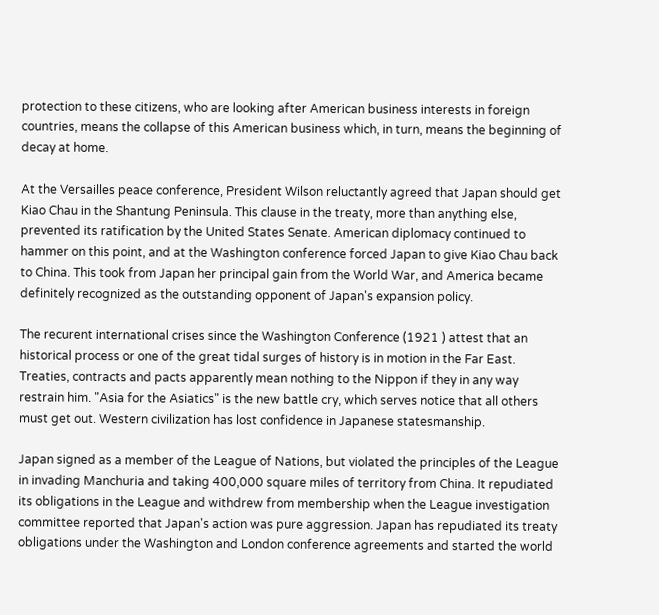protection to these citizens, who are looking after American business interests in foreign countries, means the collapse of this American business which, in turn, means the beginning of decay at home.

At the Versailles peace conference, President Wilson reluctantly agreed that Japan should get Kiao Chau in the Shantung Peninsula. This clause in the treaty, more than anything else, prevented its ratification by the United States Senate. American diplomacy continued to hammer on this point, and at the Washington conference forced Japan to give Kiao Chau back to China. This took from Japan her principal gain from the World War, and America became definitely recognized as the outstanding opponent of Japan's expansion policy.

The recurent international crises since the Washington Conference (1921 ) attest that an historical process or one of the great tidal surges of history is in motion in the Far East. Treaties, contracts and pacts apparently mean nothing to the Nippon if they in any way restrain him. "Asia for the Asiatics" is the new battle cry, which serves notice that all others must get out. Western civilization has lost confidence in Japanese statesmanship.

Japan signed as a member of the League of Nations, but violated the principles of the League in invading Manchuria and taking 400,000 square miles of territory from China. It repudiated its obligations in the League and withdrew from membership when the League investigation committee reported that Japan's action was pure aggression. Japan has repudiated its treaty obligations under the Washington and London conference agreements and started the world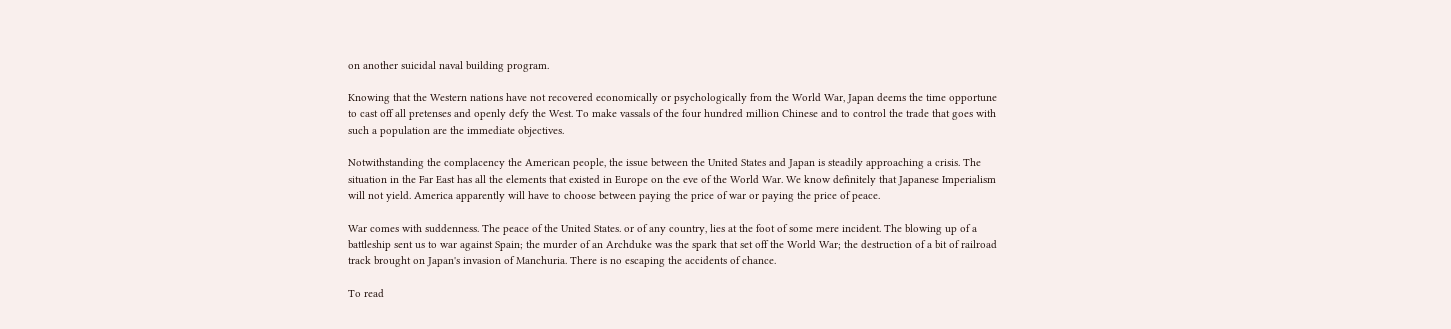on another suicidal naval building program.

Knowing that the Western nations have not recovered economically or psychologically from the World War, Japan deems the time opportune to cast off all pretenses and openly defy the West. To make vassals of the four hundred million Chinese and to control the trade that goes with such a population are the immediate objectives.

Notwithstanding the complacency the American people, the issue between the United States and Japan is steadily approaching a crisis. The situation in the Far East has all the elements that existed in Europe on the eve of the World War. We know definitely that Japanese Imperialism will not yield. America apparently will have to choose between paying the price of war or paying the price of peace.

War comes with suddenness. The peace of the United States. or of any country, lies at the foot of some mere incident. The blowing up of a battleship sent us to war against Spain; the murder of an Archduke was the spark that set off the World War; the destruction of a bit of railroad track brought on Japan's invasion of Manchuria. There is no escaping the accidents of chance.

To read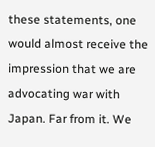these statements, one would almost receive the impression that we are advocating war with Japan. Far from it. We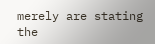merely are stating the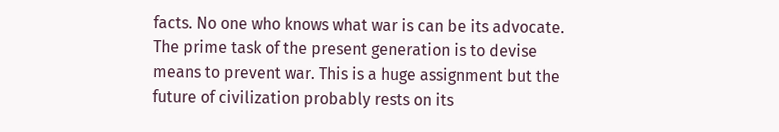facts. No one who knows what war is can be its advocate. The prime task of the present generation is to devise means to prevent war. This is a huge assignment but the future of civilization probably rests on its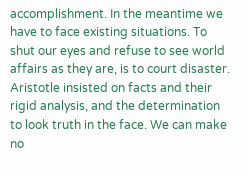accomplishment. In the meantime we have to face existing situations. To shut our eyes and refuse to see world affairs as they are, is to court disaster. Aristotle insisted on facts and their rigid analysis, and the determination to look truth in the face. We can make no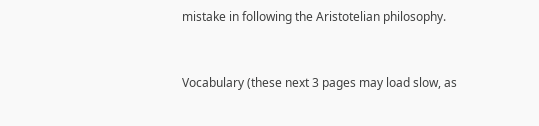mistake in following the Aristotelian philosophy.


Vocabulary (these next 3 pages may load slow, as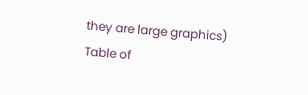they are large graphics)
Table of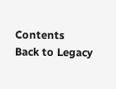Contents
Back to Legacy